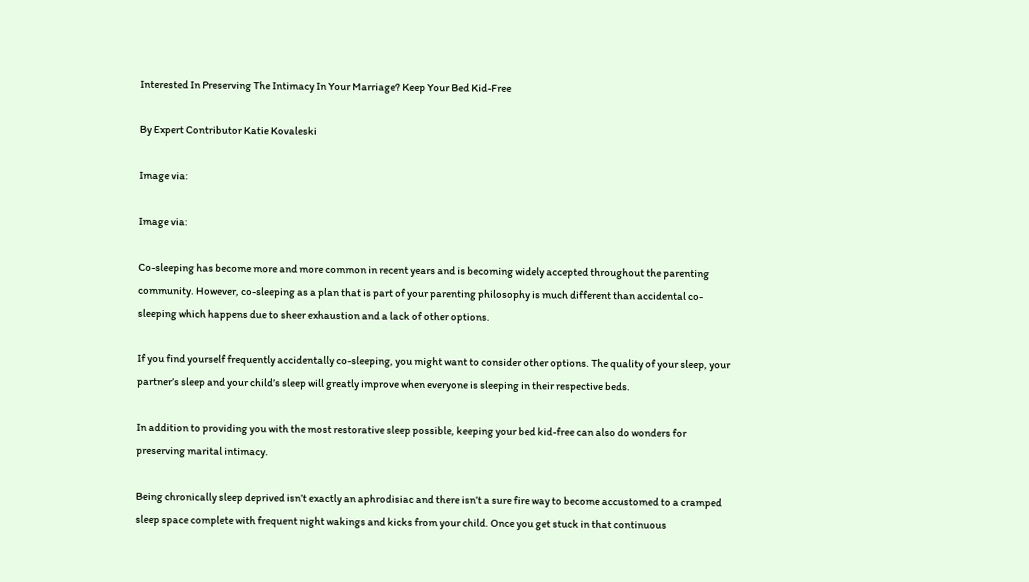Interested In Preserving The Intimacy In Your Marriage? Keep Your Bed Kid-Free

By Expert Contributor Katie Kovaleski

Image via:

Image via:

Co-sleeping has become more and more common in recent years and is becoming widely accepted throughout the parenting community. However, co-sleeping as a plan that is part of your parenting philosophy is much different than accidental co-sleeping which happens due to sheer exhaustion and a lack of other options.

If you find yourself frequently accidentally co-sleeping, you might want to consider other options. The quality of your sleep, your partner’s sleep and your child’s sleep will greatly improve when everyone is sleeping in their respective beds.

In addition to providing you with the most restorative sleep possible, keeping your bed kid-free can also do wonders for preserving marital intimacy.

Being chronically sleep deprived isn’t exactly an aphrodisiac and there isn’t a sure fire way to become accustomed to a cramped sleep space complete with frequent night wakings and kicks from your child. Once you get stuck in that continuous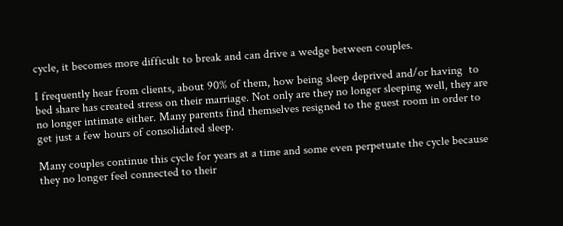cycle, it becomes more difficult to break and can drive a wedge between couples.

I frequently hear from clients, about 90% of them, how being sleep deprived and/or having  to bed share has created stress on their marriage. Not only are they no longer sleeping well, they are no longer intimate either. Many parents find themselves resigned to the guest room in order to get just a few hours of consolidated sleep.

Many couples continue this cycle for years at a time and some even perpetuate the cycle because they no longer feel connected to their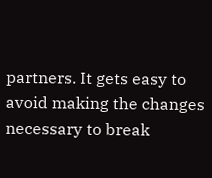partners. It gets easy to avoid making the changes necessary to break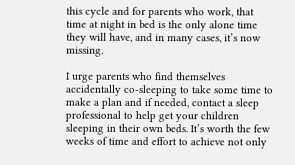this cycle and for parents who work, that time at night in bed is the only alone time they will have, and in many cases, it’s now missing.

I urge parents who find themselves accidentally co-sleeping to take some time to make a plan and if needed, contact a sleep professional to help get your children sleeping in their own beds. It’s worth the few weeks of time and effort to achieve not only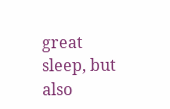great sleep, but also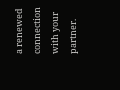a renewed connection with your partner.